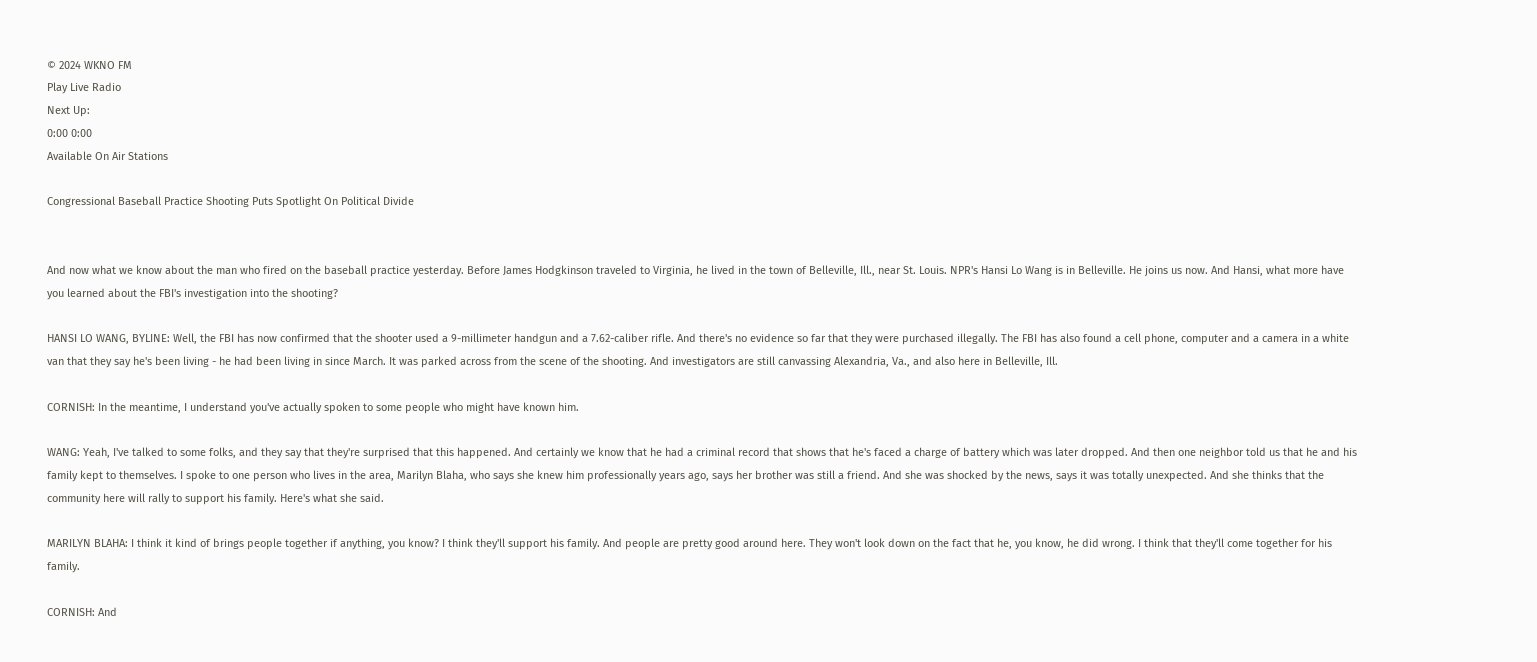© 2024 WKNO FM
Play Live Radio
Next Up:
0:00 0:00
Available On Air Stations

Congressional Baseball Practice Shooting Puts Spotlight On Political Divide


And now what we know about the man who fired on the baseball practice yesterday. Before James Hodgkinson traveled to Virginia, he lived in the town of Belleville, Ill., near St. Louis. NPR's Hansi Lo Wang is in Belleville. He joins us now. And Hansi, what more have you learned about the FBI's investigation into the shooting?

HANSI LO WANG, BYLINE: Well, the FBI has now confirmed that the shooter used a 9-millimeter handgun and a 7.62-caliber rifle. And there's no evidence so far that they were purchased illegally. The FBI has also found a cell phone, computer and a camera in a white van that they say he's been living - he had been living in since March. It was parked across from the scene of the shooting. And investigators are still canvassing Alexandria, Va., and also here in Belleville, Ill.

CORNISH: In the meantime, I understand you've actually spoken to some people who might have known him.

WANG: Yeah, I've talked to some folks, and they say that they're surprised that this happened. And certainly we know that he had a criminal record that shows that he's faced a charge of battery which was later dropped. And then one neighbor told us that he and his family kept to themselves. I spoke to one person who lives in the area, Marilyn Blaha, who says she knew him professionally years ago, says her brother was still a friend. And she was shocked by the news, says it was totally unexpected. And she thinks that the community here will rally to support his family. Here's what she said.

MARILYN BLAHA: I think it kind of brings people together if anything, you know? I think they'll support his family. And people are pretty good around here. They won't look down on the fact that he, you know, he did wrong. I think that they'll come together for his family.

CORNISH: And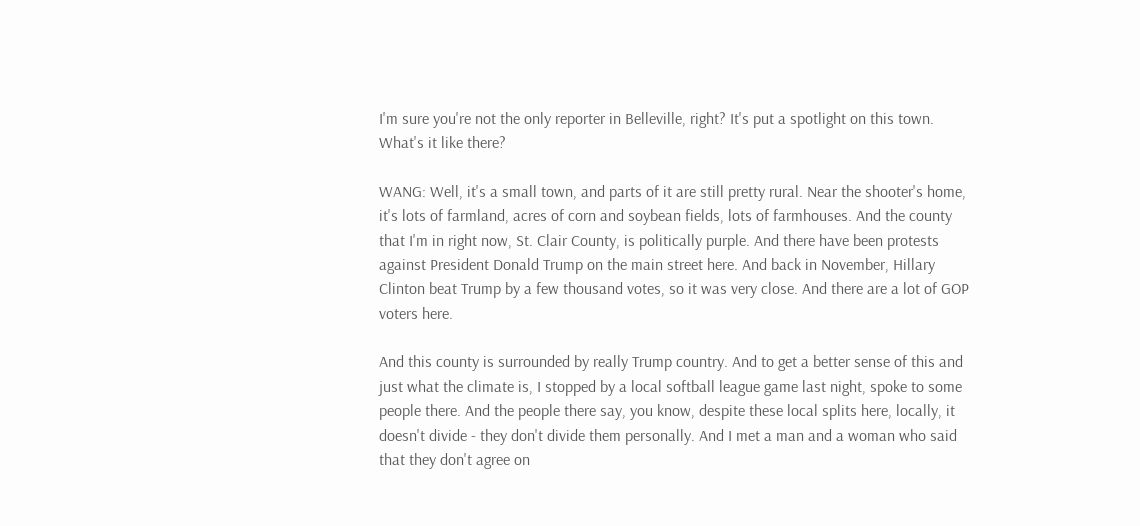I'm sure you're not the only reporter in Belleville, right? It's put a spotlight on this town. What's it like there?

WANG: Well, it's a small town, and parts of it are still pretty rural. Near the shooter's home, it's lots of farmland, acres of corn and soybean fields, lots of farmhouses. And the county that I'm in right now, St. Clair County, is politically purple. And there have been protests against President Donald Trump on the main street here. And back in November, Hillary Clinton beat Trump by a few thousand votes, so it was very close. And there are a lot of GOP voters here.

And this county is surrounded by really Trump country. And to get a better sense of this and just what the climate is, I stopped by a local softball league game last night, spoke to some people there. And the people there say, you know, despite these local splits here, locally, it doesn't divide - they don't divide them personally. And I met a man and a woman who said that they don't agree on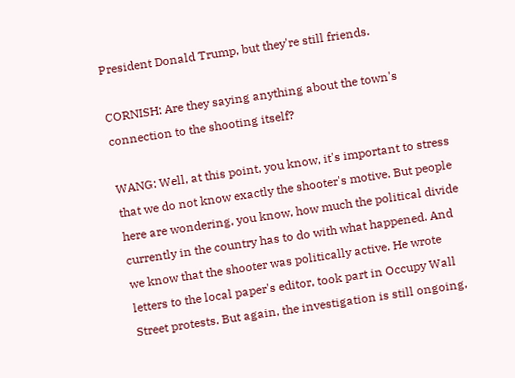President Donald Trump, but they're still friends.

CORNISH: Are they saying anything about the town's connection to the shooting itself?

WANG: Well, at this point, you know, it's important to stress that we do not know exactly the shooter's motive. But people here are wondering, you know, how much the political divide currently in the country has to do with what happened. And we know that the shooter was politically active. He wrote letters to the local paper's editor, took part in Occupy Wall Street protests. But again, the investigation is still ongoing,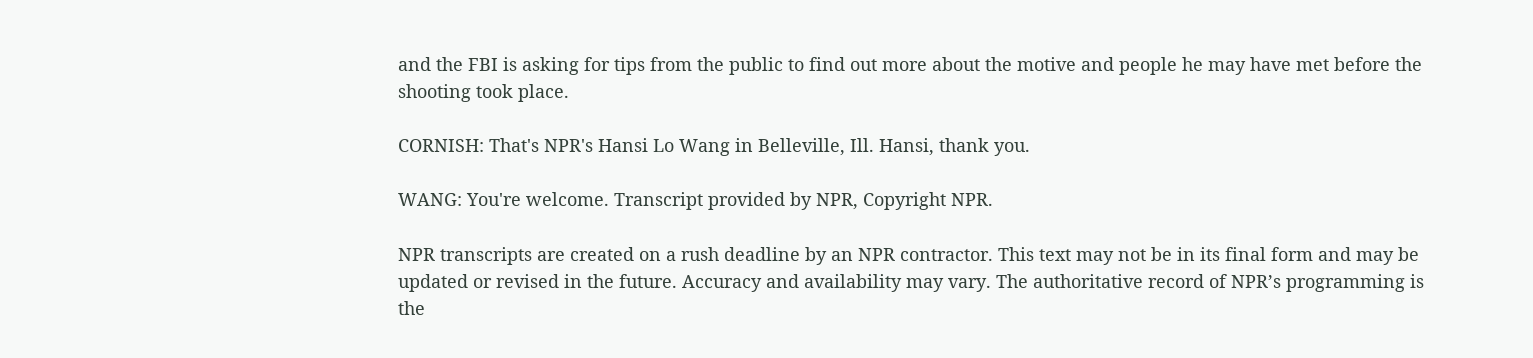and the FBI is asking for tips from the public to find out more about the motive and people he may have met before the shooting took place.

CORNISH: That's NPR's Hansi Lo Wang in Belleville, Ill. Hansi, thank you.

WANG: You're welcome. Transcript provided by NPR, Copyright NPR.

NPR transcripts are created on a rush deadline by an NPR contractor. This text may not be in its final form and may be updated or revised in the future. Accuracy and availability may vary. The authoritative record of NPR’s programming is the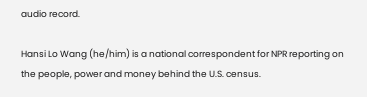audio record.

Hansi Lo Wang (he/him) is a national correspondent for NPR reporting on the people, power and money behind the U.S. census.